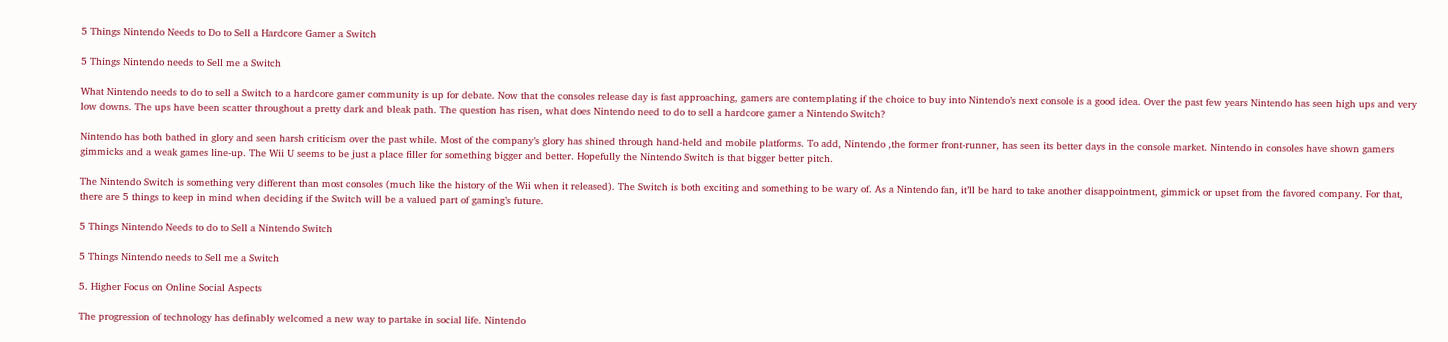5 Things Nintendo Needs to Do to Sell a Hardcore Gamer a Switch

5 Things Nintendo needs to Sell me a Switch

What Nintendo needs to do to sell a Switch to a hardcore gamer community is up for debate. Now that the consoles release day is fast approaching, gamers are contemplating if the choice to buy into Nintendo’s next console is a good idea. Over the past few years Nintendo has seen high ups and very low downs. The ups have been scatter throughout a pretty dark and bleak path. The question has risen, what does Nintendo need to do to sell a hardcore gamer a Nintendo Switch?

Nintendo has both bathed in glory and seen harsh criticism over the past while. Most of the company’s glory has shined through hand-held and mobile platforms. To add, Nintendo ,the former front-runner, has seen its better days in the console market. Nintendo in consoles have shown gamers gimmicks and a weak games line-up. The Wii U seems to be just a place filler for something bigger and better. Hopefully the Nintendo Switch is that bigger better pitch.

The Nintendo Switch is something very different than most consoles (much like the history of the Wii when it released). The Switch is both exciting and something to be wary of. As a Nintendo fan, it’ll be hard to take another disappointment, gimmick or upset from the favored company. For that, there are 5 things to keep in mind when deciding if the Switch will be a valued part of gaming’s future.

5 Things Nintendo Needs to do to Sell a Nintendo Switch

5 Things Nintendo needs to Sell me a Switch

5. Higher Focus on Online Social Aspects

The progression of technology has definably welcomed a new way to partake in social life. Nintendo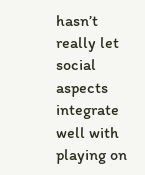hasn’t really let social aspects integrate well with playing on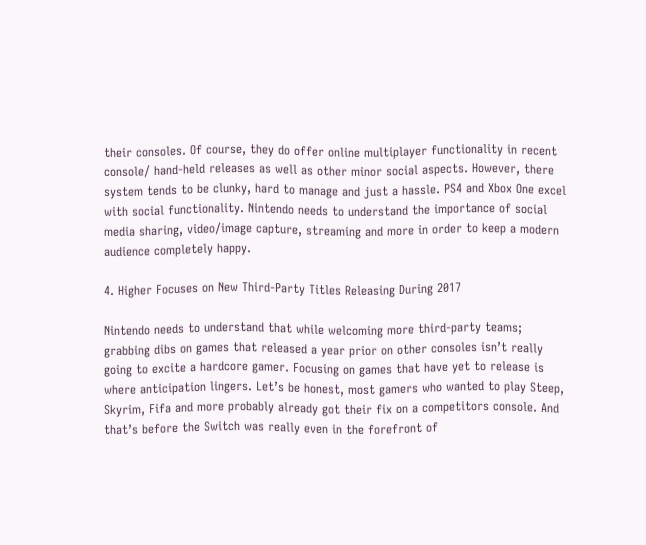their consoles. Of course, they do offer online multiplayer functionality in recent console/ hand-held releases as well as other minor social aspects. However, there system tends to be clunky, hard to manage and just a hassle. PS4 and Xbox One excel with social functionality. Nintendo needs to understand the importance of social media sharing, video/image capture, streaming and more in order to keep a modern audience completely happy.

4. Higher Focuses on New Third-Party Titles Releasing During 2017

Nintendo needs to understand that while welcoming more third-party teams; grabbing dibs on games that released a year prior on other consoles isn’t really going to excite a hardcore gamer. Focusing on games that have yet to release is where anticipation lingers. Let’s be honest, most gamers who wanted to play Steep, Skyrim, Fifa and more probably already got their fix on a competitors console. And that’s before the Switch was really even in the forefront of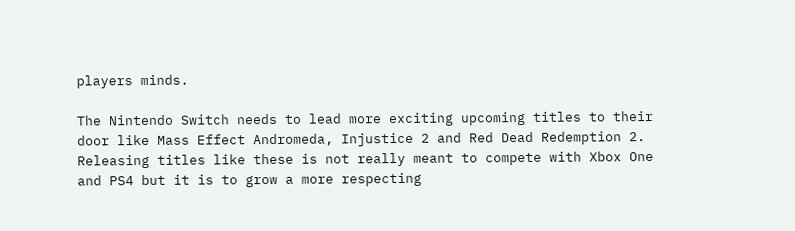players minds.

The Nintendo Switch needs to lead more exciting upcoming titles to their door like Mass Effect Andromeda, Injustice 2 and Red Dead Redemption 2. Releasing titles like these is not really meant to compete with Xbox One and PS4 but it is to grow a more respecting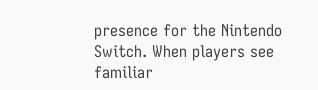presence for the Nintendo Switch. When players see familiar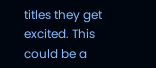titles they get excited. This could be a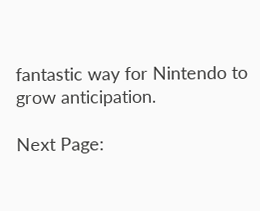fantastic way for Nintendo to grow anticipation.

Next Page: